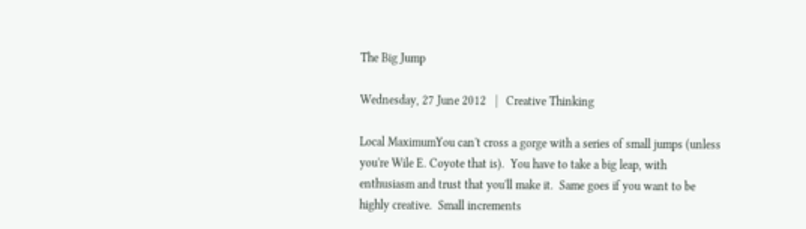The Big Jump

Wednesday, 27 June 2012   |   Creative Thinking

Local MaximumYou can't cross a gorge with a series of small jumps (unless you're Wile E. Coyote that is).  You have to take a big leap, with enthusiasm and trust that you'll make it.  Same goes if you want to be highly creative.  Small increments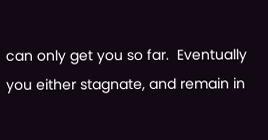can only get you so far.  Eventually you either stagnate, and remain in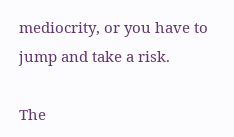mediocrity, or you have to jump and take a risk.

The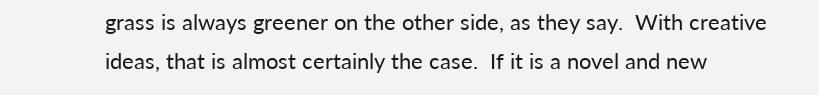grass is always greener on the other side, as they say.  With creative ideas, that is almost certainly the case.  If it is a novel and new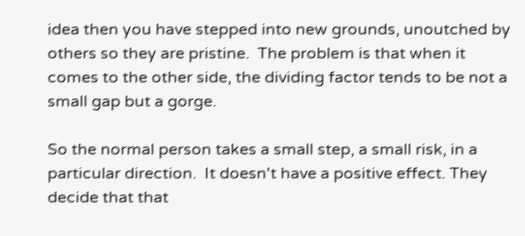idea then you have stepped into new grounds, unoutched by others so they are pristine.  The problem is that when it comes to the other side, the dividing factor tends to be not a small gap but a gorge.

So the normal person takes a small step, a small risk, in a particular direction.  It doesn't have a positive effect. They decide that that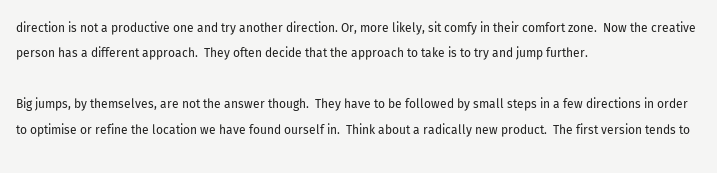direction is not a productive one and try another direction. Or, more likely, sit comfy in their comfort zone.  Now the creative person has a different approach.  They often decide that the approach to take is to try and jump further.

Big jumps, by themselves, are not the answer though.  They have to be followed by small steps in a few directions in order to optimise or refine the location we have found ourself in.  Think about a radically new product.  The first version tends to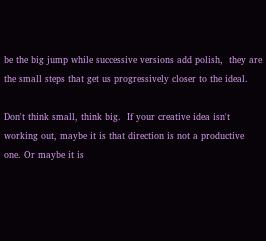be the big jump while successive versions add polish,  they are the small steps that get us progressively closer to the ideal.

Don't think small, think big.  If your creative idea isn't working out, maybe it is that direction is not a productive one. Or maybe it is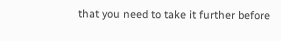that you need to take it further before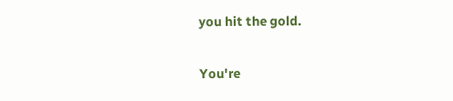you hit the gold.


You're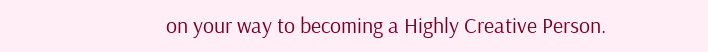on your way to becoming a Highly Creative Person.